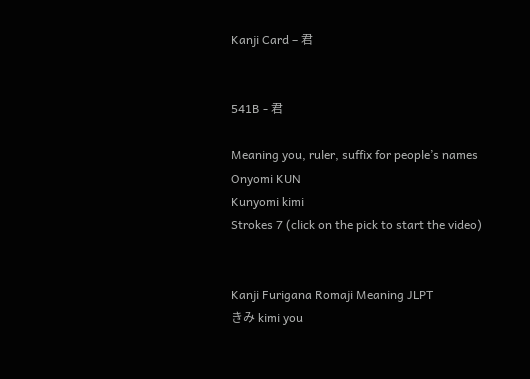Kanji Card – 君


541B - 君

Meaning you, ruler, suffix for people’s names
Onyomi KUN
Kunyomi kimi
Strokes 7 (click on the pick to start the video)


Kanji Furigana Romaji Meaning JLPT
きみ kimi you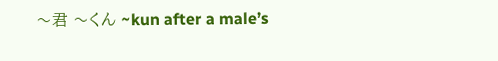〜君 〜くん ~kun after a male’s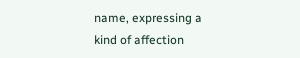name, expressing a kind of affection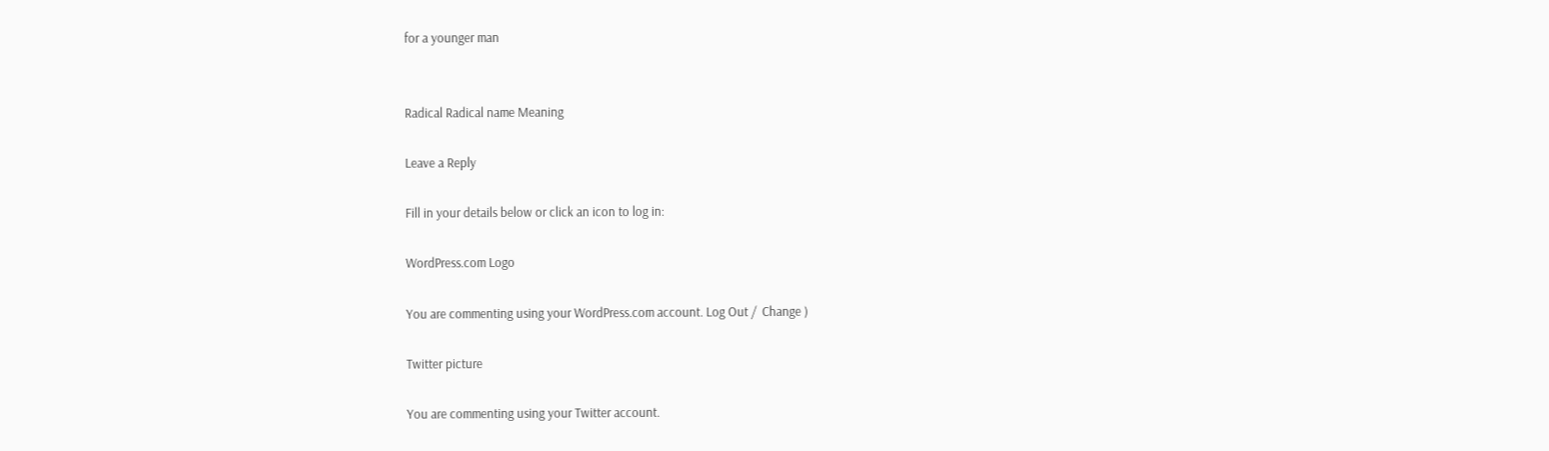for a younger man


Radical Radical name Meaning

Leave a Reply

Fill in your details below or click an icon to log in:

WordPress.com Logo

You are commenting using your WordPress.com account. Log Out /  Change )

Twitter picture

You are commenting using your Twitter account.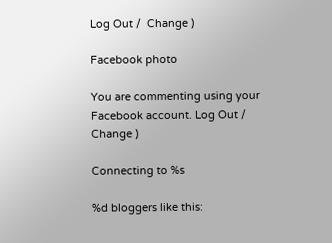Log Out /  Change )

Facebook photo

You are commenting using your Facebook account. Log Out /  Change )

Connecting to %s

%d bloggers like this: